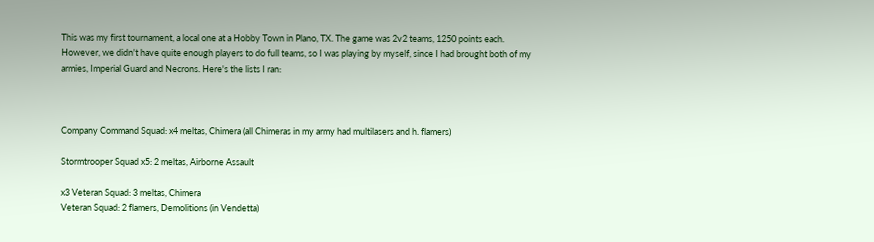This was my first tournament, a local one at a Hobby Town in Plano, TX. The game was 2v2 teams, 1250 points each. However, we didn't have quite enough players to do full teams, so I was playing by myself, since I had brought both of my armies, Imperial Guard and Necrons. Here's the lists I ran:



Company Command Squad: x4 meltas, Chimera (all Chimeras in my army had multilasers and h. flamers)

Stormtrooper Squad x5: 2 meltas, Airborne Assault

x3 Veteran Squad: 3 meltas, Chimera
Veteran Squad: 2 flamers, Demolitions (in Vendetta)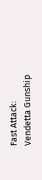Fast Attack:
Vendetta Gunship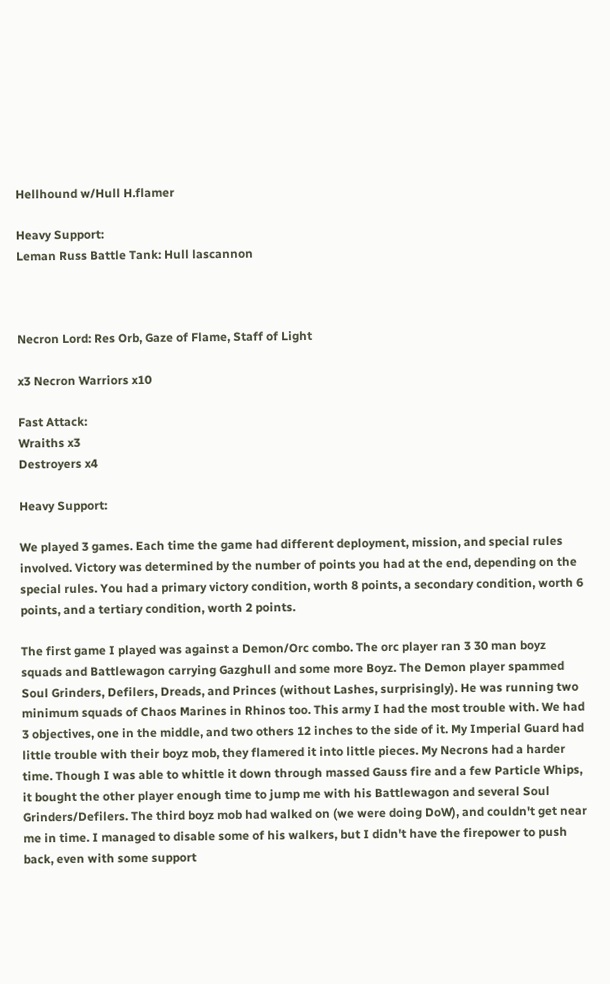Hellhound w/Hull H.flamer

Heavy Support:
Leman Russ Battle Tank: Hull lascannon



Necron Lord: Res Orb, Gaze of Flame, Staff of Light

x3 Necron Warriors x10

Fast Attack:
Wraiths x3
Destroyers x4

Heavy Support:

We played 3 games. Each time the game had different deployment, mission, and special rules involved. Victory was determined by the number of points you had at the end, depending on the special rules. You had a primary victory condition, worth 8 points, a secondary condition, worth 6 points, and a tertiary condition, worth 2 points.

The first game I played was against a Demon/Orc combo. The orc player ran 3 30 man boyz squads and Battlewagon carrying Gazghull and some more Boyz. The Demon player spammed Soul Grinders, Defilers, Dreads, and Princes (without Lashes, surprisingly). He was running two minimum squads of Chaos Marines in Rhinos too. This army I had the most trouble with. We had 3 objectives, one in the middle, and two others 12 inches to the side of it. My Imperial Guard had little trouble with their boyz mob, they flamered it into little pieces. My Necrons had a harder time. Though I was able to whittle it down through massed Gauss fire and a few Particle Whips, it bought the other player enough time to jump me with his Battlewagon and several Soul Grinders/Defilers. The third boyz mob had walked on (we were doing DoW), and couldn't get near me in time. I managed to disable some of his walkers, but I didn't have the firepower to push back, even with some support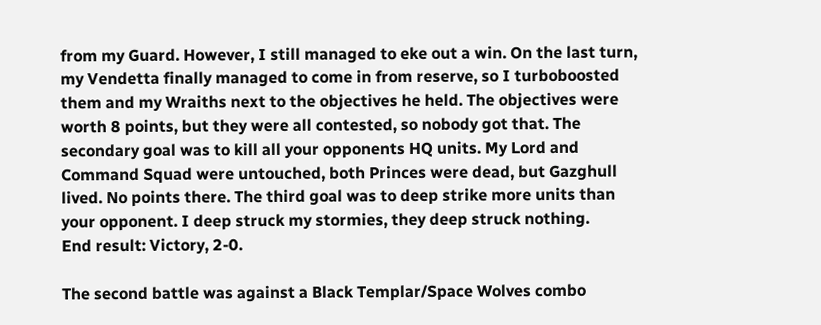from my Guard. However, I still managed to eke out a win. On the last turn, my Vendetta finally managed to come in from reserve, so I turboboosted them and my Wraiths next to the objectives he held. The objectives were worth 8 points, but they were all contested, so nobody got that. The secondary goal was to kill all your opponents HQ units. My Lord and Command Squad were untouched, both Princes were dead, but Gazghull lived. No points there. The third goal was to deep strike more units than your opponent. I deep struck my stormies, they deep struck nothing.
End result: Victory, 2-0.

The second battle was against a Black Templar/Space Wolves combo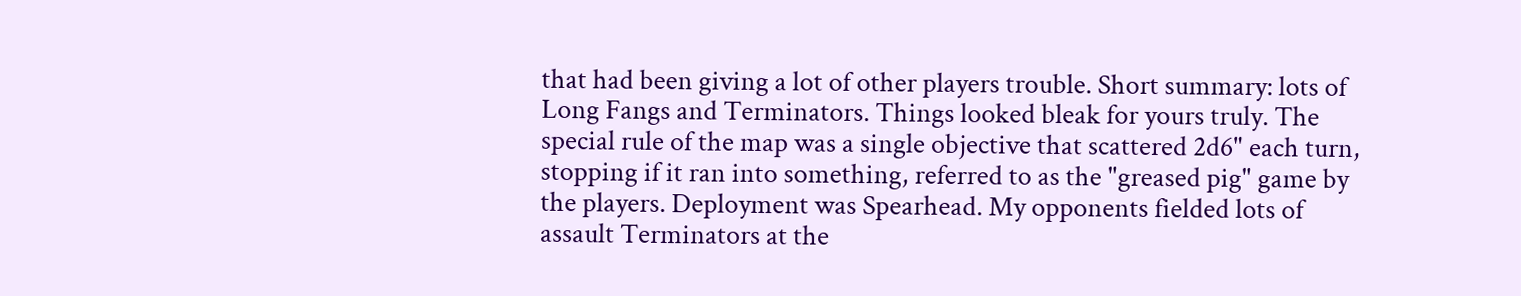that had been giving a lot of other players trouble. Short summary: lots of Long Fangs and Terminators. Things looked bleak for yours truly. The special rule of the map was a single objective that scattered 2d6" each turn, stopping if it ran into something, referred to as the "greased pig" game by the players. Deployment was Spearhead. My opponents fielded lots of assault Terminators at the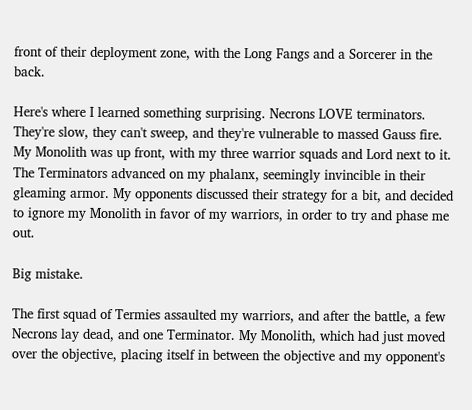front of their deployment zone, with the Long Fangs and a Sorcerer in the back.

Here's where I learned something surprising. Necrons LOVE terminators. They're slow, they can't sweep, and they're vulnerable to massed Gauss fire. My Monolith was up front, with my three warrior squads and Lord next to it. The Terminators advanced on my phalanx, seemingly invincible in their gleaming armor. My opponents discussed their strategy for a bit, and decided to ignore my Monolith in favor of my warriors, in order to try and phase me out.

Big mistake.

The first squad of Termies assaulted my warriors, and after the battle, a few Necrons lay dead, and one Terminator. My Monolith, which had just moved over the objective, placing itself in between the objective and my opponent's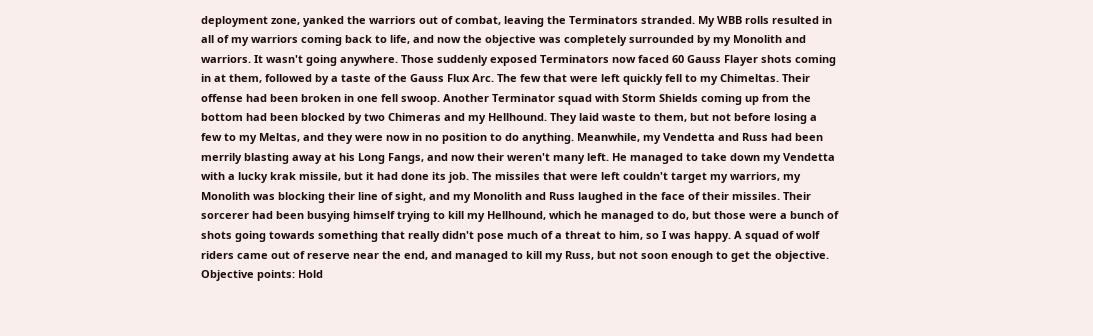deployment zone, yanked the warriors out of combat, leaving the Terminators stranded. My WBB rolls resulted in all of my warriors coming back to life, and now the objective was completely surrounded by my Monolith and warriors. It wasn't going anywhere. Those suddenly exposed Terminators now faced 60 Gauss Flayer shots coming in at them, followed by a taste of the Gauss Flux Arc. The few that were left quickly fell to my Chimeltas. Their offense had been broken in one fell swoop. Another Terminator squad with Storm Shields coming up from the bottom had been blocked by two Chimeras and my Hellhound. They laid waste to them, but not before losing a few to my Meltas, and they were now in no position to do anything. Meanwhile, my Vendetta and Russ had been merrily blasting away at his Long Fangs, and now their weren't many left. He managed to take down my Vendetta with a lucky krak missile, but it had done its job. The missiles that were left couldn't target my warriors, my Monolith was blocking their line of sight, and my Monolith and Russ laughed in the face of their missiles. Their sorcerer had been busying himself trying to kill my Hellhound, which he managed to do, but those were a bunch of shots going towards something that really didn't pose much of a threat to him, so I was happy. A squad of wolf riders came out of reserve near the end, and managed to kill my Russ, but not soon enough to get the objective. Objective points: Hold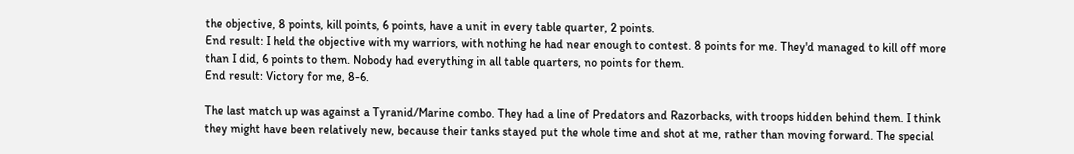the objective, 8 points, kill points, 6 points, have a unit in every table quarter, 2 points.
End result: I held the objective with my warriors, with nothing he had near enough to contest. 8 points for me. They'd managed to kill off more than I did, 6 points to them. Nobody had everything in all table quarters, no points for them.
End result: Victory for me, 8-6.

The last match up was against a Tyranid/Marine combo. They had a line of Predators and Razorbacks, with troops hidden behind them. I think they might have been relatively new, because their tanks stayed put the whole time and shot at me, rather than moving forward. The special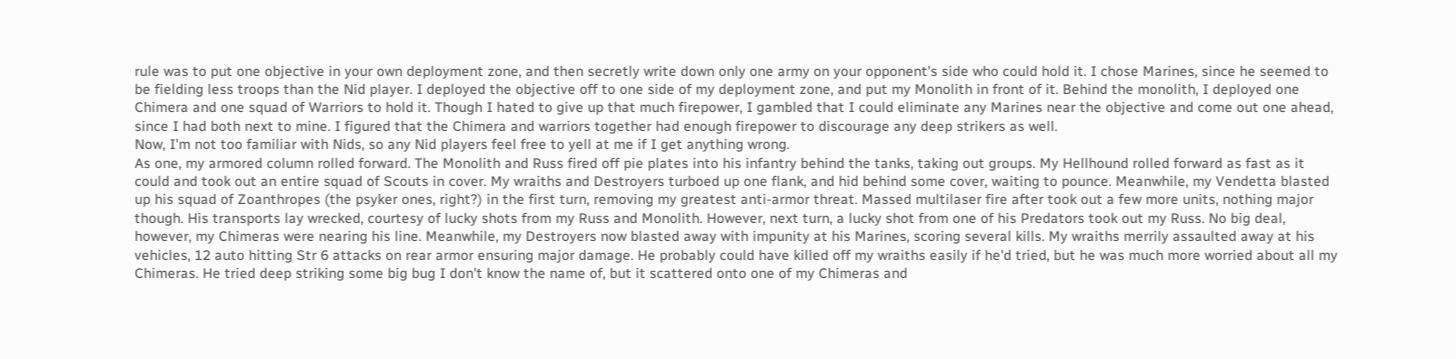rule was to put one objective in your own deployment zone, and then secretly write down only one army on your opponent's side who could hold it. I chose Marines, since he seemed to be fielding less troops than the Nid player. I deployed the objective off to one side of my deployment zone, and put my Monolith in front of it. Behind the monolith, I deployed one Chimera and one squad of Warriors to hold it. Though I hated to give up that much firepower, I gambled that I could eliminate any Marines near the objective and come out one ahead, since I had both next to mine. I figured that the Chimera and warriors together had enough firepower to discourage any deep strikers as well.
Now, I'm not too familiar with Nids, so any Nid players feel free to yell at me if I get anything wrong.
As one, my armored column rolled forward. The Monolith and Russ fired off pie plates into his infantry behind the tanks, taking out groups. My Hellhound rolled forward as fast as it could and took out an entire squad of Scouts in cover. My wraiths and Destroyers turboed up one flank, and hid behind some cover, waiting to pounce. Meanwhile, my Vendetta blasted up his squad of Zoanthropes (the psyker ones, right?) in the first turn, removing my greatest anti-armor threat. Massed multilaser fire after took out a few more units, nothing major though. His transports lay wrecked, courtesy of lucky shots from my Russ and Monolith. However, next turn, a lucky shot from one of his Predators took out my Russ. No big deal, however, my Chimeras were nearing his line. Meanwhile, my Destroyers now blasted away with impunity at his Marines, scoring several kills. My wraiths merrily assaulted away at his vehicles, 12 auto hitting Str 6 attacks on rear armor ensuring major damage. He probably could have killed off my wraiths easily if he'd tried, but he was much more worried about all my Chimeras. He tried deep striking some big bug I don't know the name of, but it scattered onto one of my Chimeras and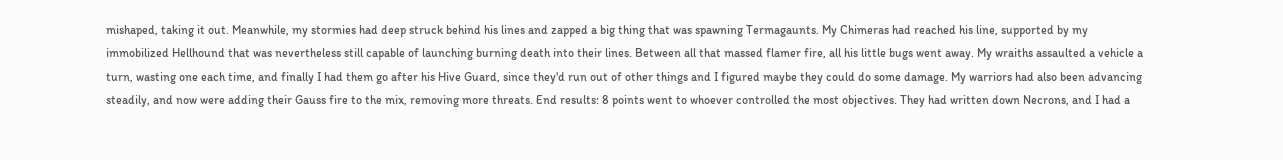mishaped, taking it out. Meanwhile, my stormies had deep struck behind his lines and zapped a big thing that was spawning Termagaunts. My Chimeras had reached his line, supported by my immobilized Hellhound that was nevertheless still capable of launching burning death into their lines. Between all that massed flamer fire, all his little bugs went away. My wraiths assaulted a vehicle a turn, wasting one each time, and finally I had them go after his Hive Guard, since they'd run out of other things and I figured maybe they could do some damage. My warriors had also been advancing steadily, and now were adding their Gauss fire to the mix, removing more threats. End results: 8 points went to whoever controlled the most objectives. They had written down Necrons, and I had a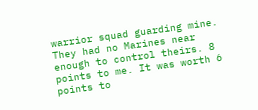warrior squad guarding mine. They had no Marines near enough to control theirs. 8 points to me. It was worth 6 points to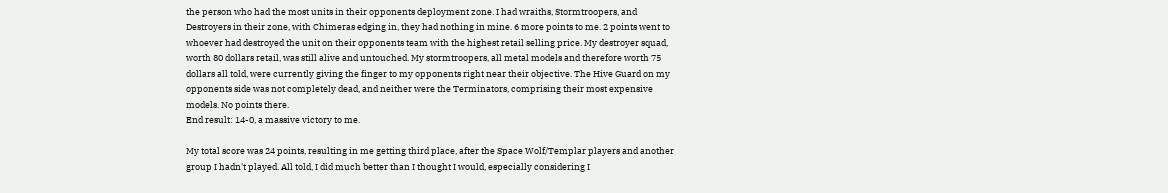the person who had the most units in their opponents deployment zone. I had wraiths, Stormtroopers, and Destroyers in their zone, with Chimeras edging in, they had nothing in mine. 6 more points to me. 2 points went to whoever had destroyed the unit on their opponents team with the highest retail selling price. My destroyer squad, worth 80 dollars retail, was still alive and untouched. My stormtroopers, all metal models and therefore worth 75 dollars all told, were currently giving the finger to my opponents right near their objective. The Hive Guard on my opponents side was not completely dead, and neither were the Terminators, comprising their most expensive models. No points there.
End result: 14-0, a massive victory to me.

My total score was 24 points, resulting in me getting third place, after the Space Wolf/Templar players and another group I hadn't played. All told, I did much better than I thought I would, especially considering I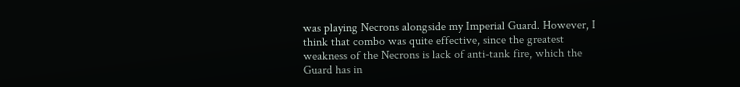was playing Necrons alongside my Imperial Guard. However, I think that combo was quite effective, since the greatest weakness of the Necrons is lack of anti-tank fire, which the Guard has in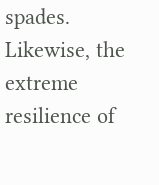spades. Likewise, the extreme resilience of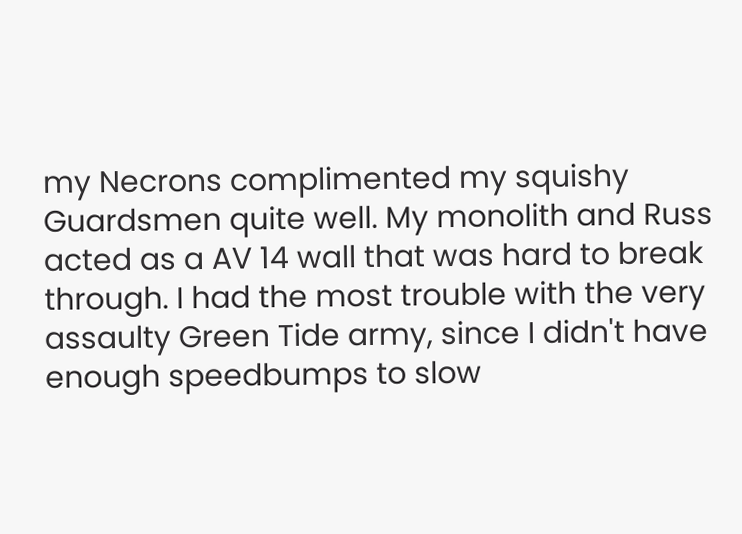my Necrons complimented my squishy Guardsmen quite well. My monolith and Russ acted as a AV 14 wall that was hard to break through. I had the most trouble with the very assaulty Green Tide army, since I didn't have enough speedbumps to slow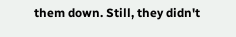them down. Still, they didn't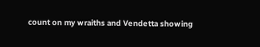count on my wraiths and Vendetta showing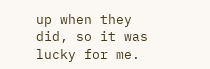up when they did, so it was lucky for me.